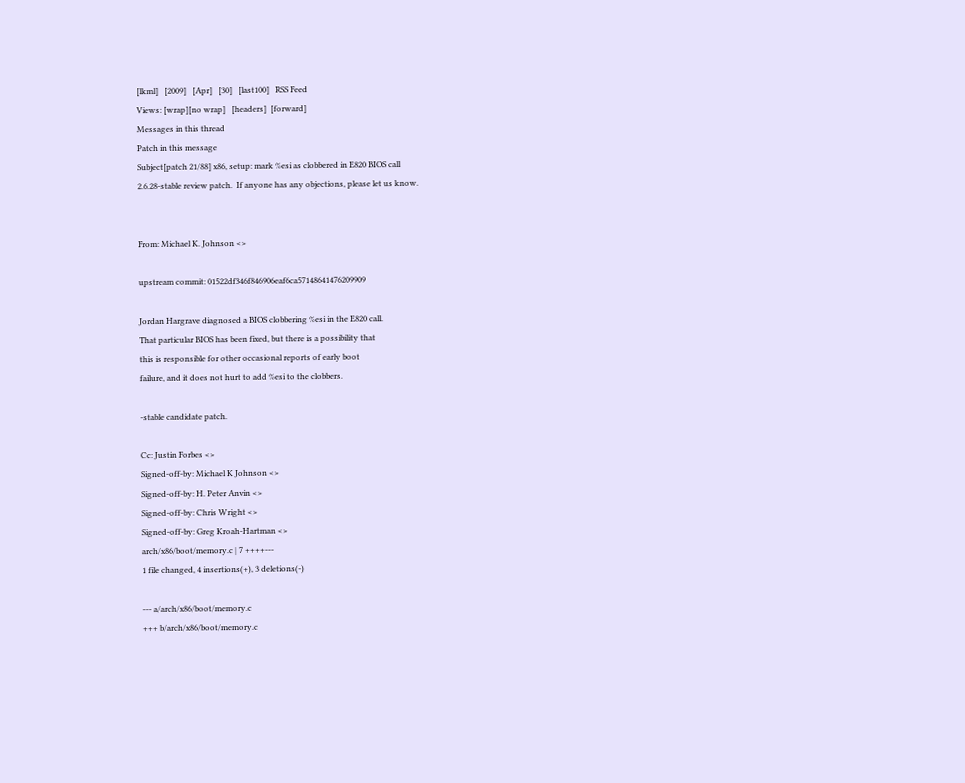[lkml]   [2009]   [Apr]   [30]   [last100]   RSS Feed
Views: [wrap][no wrap]   [headers]  [forward]
Messages in this thread
Patch in this message
Subject[patch 21/88] x86, setup: mark %esi as clobbered in E820 BIOS call
2.6.28-stable review patch.  If anyone has any objections, please let us know.


From: Michael K. Johnson <>

upstream commit: 01522df346f846906eaf6ca57148641476209909

Jordan Hargrave diagnosed a BIOS clobbering %esi in the E820 call.
That particular BIOS has been fixed, but there is a possibility that
this is responsible for other occasional reports of early boot
failure, and it does not hurt to add %esi to the clobbers.

-stable candidate patch.

Cc: Justin Forbes <>
Signed-off-by: Michael K Johnson <>
Signed-off-by: H. Peter Anvin <>
Signed-off-by: Chris Wright <>
Signed-off-by: Greg Kroah-Hartman <>
arch/x86/boot/memory.c | 7 ++++---
1 file changed, 4 insertions(+), 3 deletions(-)

--- a/arch/x86/boot/memory.c
+++ b/arch/x86/boot/memory.c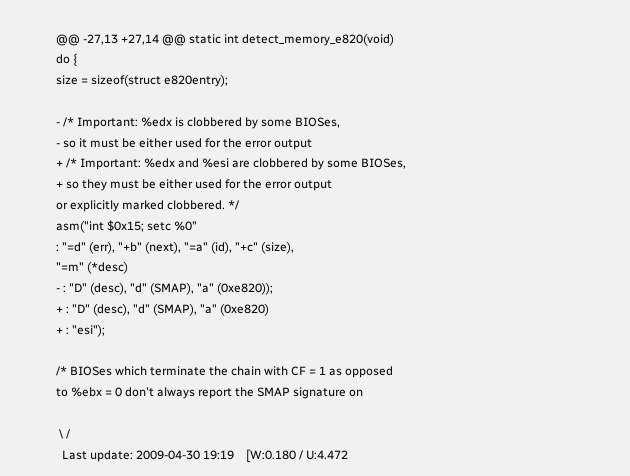@@ -27,13 +27,14 @@ static int detect_memory_e820(void)
do {
size = sizeof(struct e820entry);

- /* Important: %edx is clobbered by some BIOSes,
- so it must be either used for the error output
+ /* Important: %edx and %esi are clobbered by some BIOSes,
+ so they must be either used for the error output
or explicitly marked clobbered. */
asm("int $0x15; setc %0"
: "=d" (err), "+b" (next), "=a" (id), "+c" (size),
"=m" (*desc)
- : "D" (desc), "d" (SMAP), "a" (0xe820));
+ : "D" (desc), "d" (SMAP), "a" (0xe820)
+ : "esi");

/* BIOSes which terminate the chain with CF = 1 as opposed
to %ebx = 0 don't always report the SMAP signature on

 \ /
  Last update: 2009-04-30 19:19    [W:0.180 / U:4.472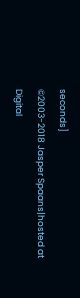seconds]
©2003-2018 Jasper Spaans|hosted at Digital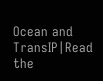Ocean and TransIP|Read the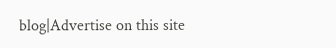blog|Advertise on this site